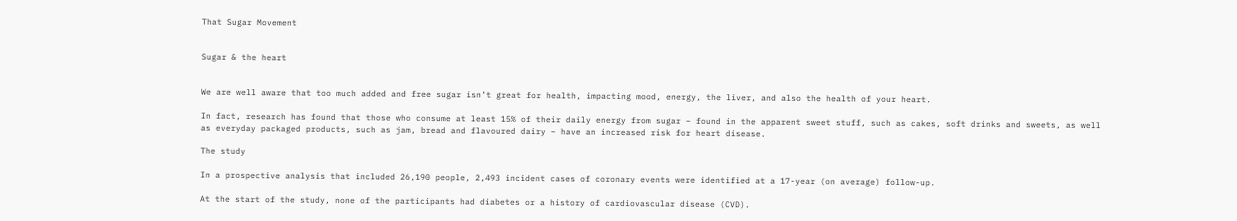That Sugar Movement


Sugar & the heart


We are well aware that too much added and free sugar isn’t great for health, impacting mood, energy, the liver, and also the health of your heart.

In fact, research has found that those who consume at least 15% of their daily energy from sugar – found in the apparent sweet stuff, such as cakes, soft drinks and sweets, as well as everyday packaged products, such as jam, bread and flavoured dairy – have an increased risk for heart disease.

The study

In a prospective analysis that included 26,190 people, 2,493 incident cases of coronary events were identified at a 17-year (on average) follow-up.

At the start of the study, none of the participants had diabetes or a history of cardiovascular disease (CVD).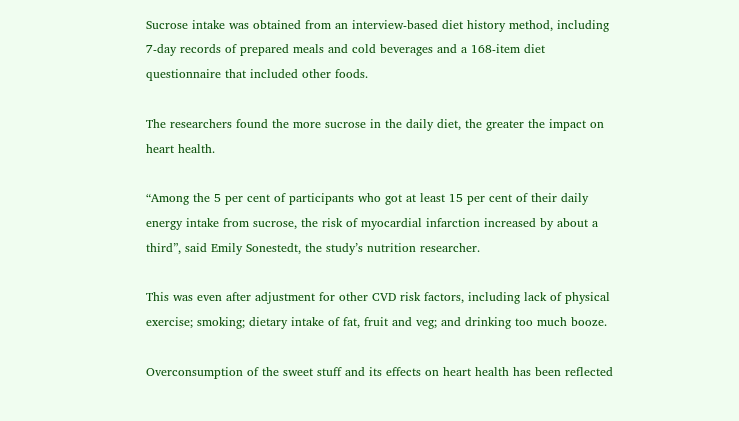Sucrose intake was obtained from an interview-based diet history method, including 7-day records of prepared meals and cold beverages and a 168-item diet questionnaire that included other foods.

The researchers found the more sucrose in the daily diet, the greater the impact on heart health.

“Among the 5 per cent of participants who got at least 15 per cent of their daily energy intake from sucrose, the risk of myocardial infarction increased by about a third”, said Emily Sonestedt, the study’s nutrition researcher.

This was even after adjustment for other CVD risk factors, including lack of physical exercise; smoking; dietary intake of fat, fruit and veg; and drinking too much booze.

Overconsumption of the sweet stuff and its effects on heart health has been reflected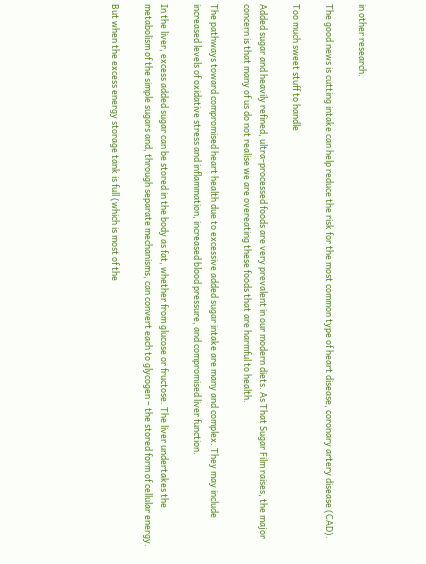in other research.

The good news is cutting intake can help reduce the risk for the most common type of heart disease, coronary artery disease (CAD).

Too much sweet stuff to handle

Added sugar and heavily refined, ultra-processed foods are very prevalent in our modern diets. As That Sugar Film raises, the major concern is that many of us do not realise we are overeating these foods that are harmful to health.

The pathways toward compromised heart health due to excessive added sugar intake are many and complex. They may include increased levels of oxidative stress and inflammation, increased blood pressure, and compromised liver function.

In the liver, excess added sugar can be stored in the body as fat, whether from glucose or fructose. The liver undertakes the metabolism of the simple sugars and, through separate mechanisms, can convert each to glycogen – the stored form of cellular energy.

But when the excess energy storage tank is full (which is most of the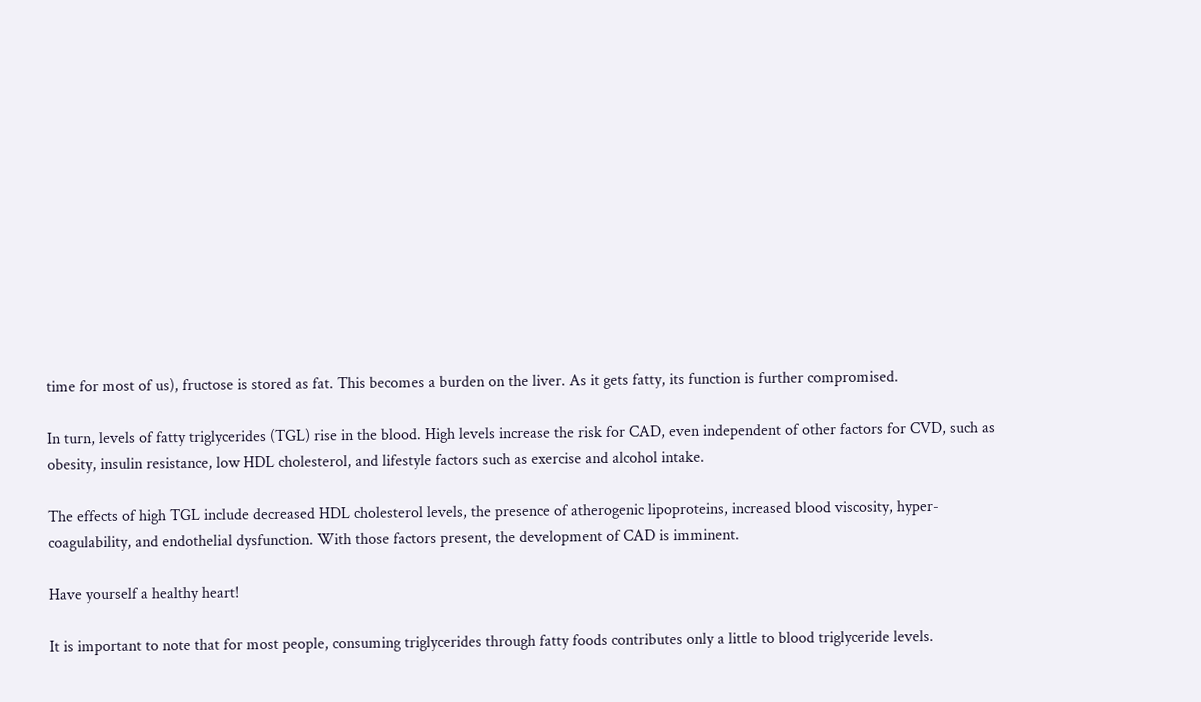time for most of us), fructose is stored as fat. This becomes a burden on the liver. As it gets fatty, its function is further compromised.

In turn, levels of fatty triglycerides (TGL) rise in the blood. High levels increase the risk for CAD, even independent of other factors for CVD, such as obesity, insulin resistance, low HDL cholesterol, and lifestyle factors such as exercise and alcohol intake.

The effects of high TGL include decreased HDL cholesterol levels, the presence of atherogenic lipoproteins, increased blood viscosity, hyper-coagulability, and endothelial dysfunction. With those factors present, the development of CAD is imminent.

Have yourself a healthy heart!

It is important to note that for most people, consuming triglycerides through fatty foods contributes only a little to blood triglyceride levels.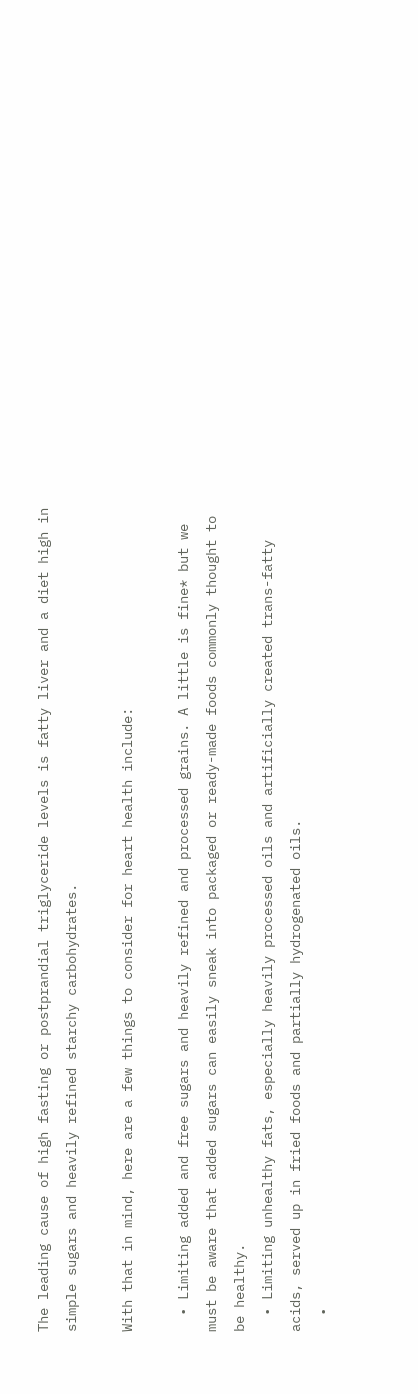The leading cause of high fasting or postprandial triglyceride levels is fatty liver and a diet high in simple sugars and heavily refined starchy carbohydrates.

With that in mind, here are a few things to consider for heart health include:

  • Limiting added and free sugars and heavily refined and processed grains. A little is fine* but we must be aware that added sugars can easily sneak into packaged or ready-made foods commonly thought to be healthy.
  • Limiting unhealthy fats, especially heavily processed oils and artificially created trans-fatty acids, served up in fried foods and partially hydrogenated oils.
  •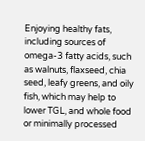Enjoying healthy fats, including sources of omega-3 fatty acids, such as walnuts, flaxseed, chia seed, leafy greens, and oily fish, which may help to lower TGL, and whole food or minimally processed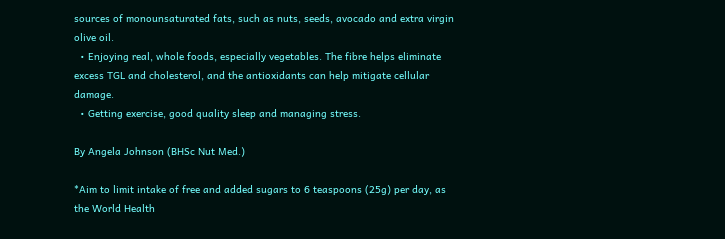sources of monounsaturated fats, such as nuts, seeds, avocado and extra virgin olive oil.
  • Enjoying real, whole foods, especially vegetables. The fibre helps eliminate excess TGL and cholesterol, and the antioxidants can help mitigate cellular damage.
  • Getting exercise, good quality sleep and managing stress.

By Angela Johnson (BHSc Nut Med.)

*Aim to limit intake of free and added sugars to 6 teaspoons (25g) per day, as the World Health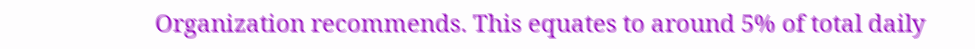Organization recommends. This equates to around 5% of total daily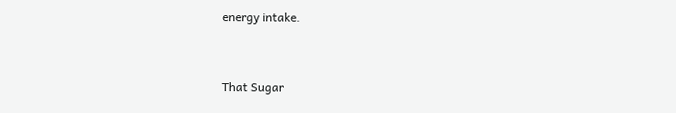energy intake.


That Sugar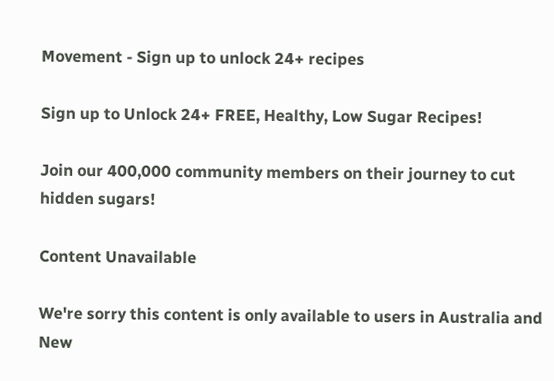Movement - Sign up to unlock 24+ recipes

Sign up to Unlock 24+ FREE, Healthy, Low Sugar Recipes!

Join our 400,000 community members on their journey to cut hidden sugars!

Content Unavailable

We're sorry this content is only available to users in Australia and New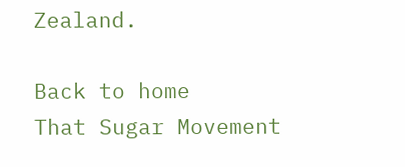Zealand.

Back to home
That Sugar Movement